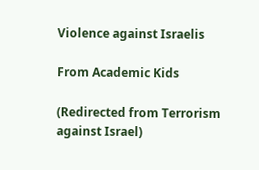Violence against Israelis

From Academic Kids

(Redirected from Terrorism against Israel)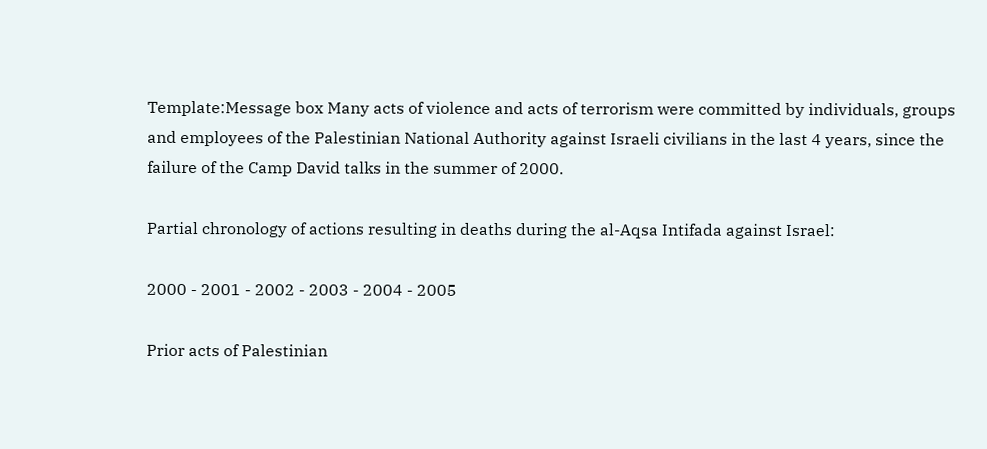Template:Message box Many acts of violence and acts of terrorism were committed by individuals, groups and employees of the Palestinian National Authority against Israeli civilians in the last 4 years, since the failure of the Camp David talks in the summer of 2000.

Partial chronology of actions resulting in deaths during the al-Aqsa Intifada against Israel:

2000 - 2001 - 2002 - 2003 - 2004 - 2005

Prior acts of Palestinian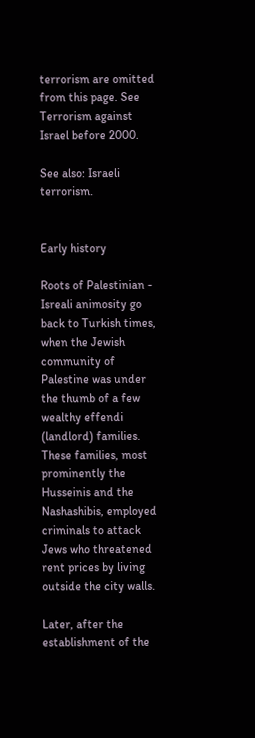terrorism are omitted from this page. See Terrorism against Israel before 2000.

See also: Israeli terrorism.


Early history

Roots of Palestinian - Isreali animosity go back to Turkish times, when the Jewish community of Palestine was under the thumb of a few wealthy effendi (landlord) families. These families, most prominently the Husseinis and the Nashashibis, employed criminals to attack Jews who threatened rent prices by living outside the city walls.

Later, after the establishment of the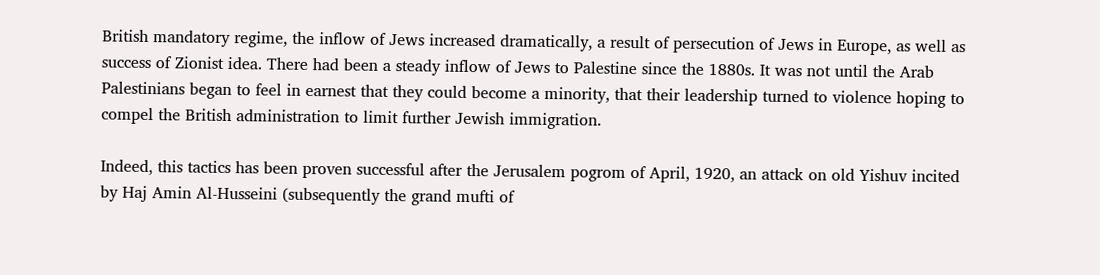British mandatory regime, the inflow of Jews increased dramatically, a result of persecution of Jews in Europe, as well as success of Zionist idea. There had been a steady inflow of Jews to Palestine since the 1880s. It was not until the Arab Palestinians began to feel in earnest that they could become a minority, that their leadership turned to violence hoping to compel the British administration to limit further Jewish immigration.

Indeed, this tactics has been proven successful after the Jerusalem pogrom of April, 1920, an attack on old Yishuv incited by Haj Amin Al-Husseini (subsequently the grand mufti of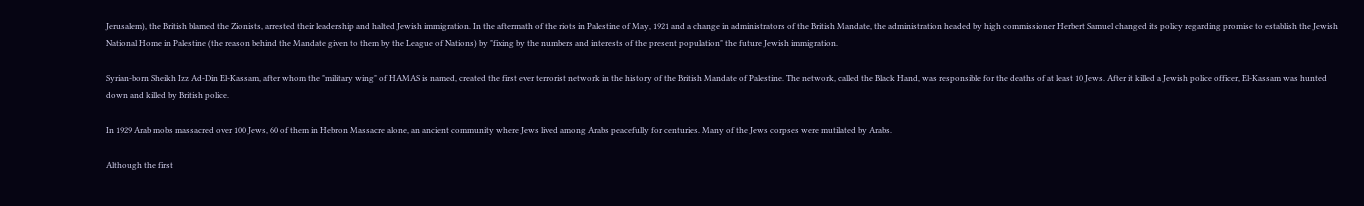Jerusalem), the British blamed the Zionists, arrested their leadership and halted Jewish immigration. In the aftermath of the riots in Palestine of May, 1921 and a change in administrators of the British Mandate, the administration headed by high commissioner Herbert Samuel changed its policy regarding promise to establish the Jewish National Home in Palestine (the reason behind the Mandate given to them by the League of Nations) by "fixing by the numbers and interests of the present population" the future Jewish immigration.

Syrian-born Sheikh Izz Ad-Din El-Kassam, after whom the "military wing" of HAMAS is named, created the first ever terrorist network in the history of the British Mandate of Palestine. The network, called the Black Hand, was responsible for the deaths of at least 10 Jews. After it killed a Jewish police officer, El-Kassam was hunted down and killed by British police.

In 1929 Arab mobs massacred over 100 Jews, 60 of them in Hebron Massacre alone, an ancient community where Jews lived among Arabs peacefully for centuries. Many of the Jews corpses were mutilated by Arabs.

Although the first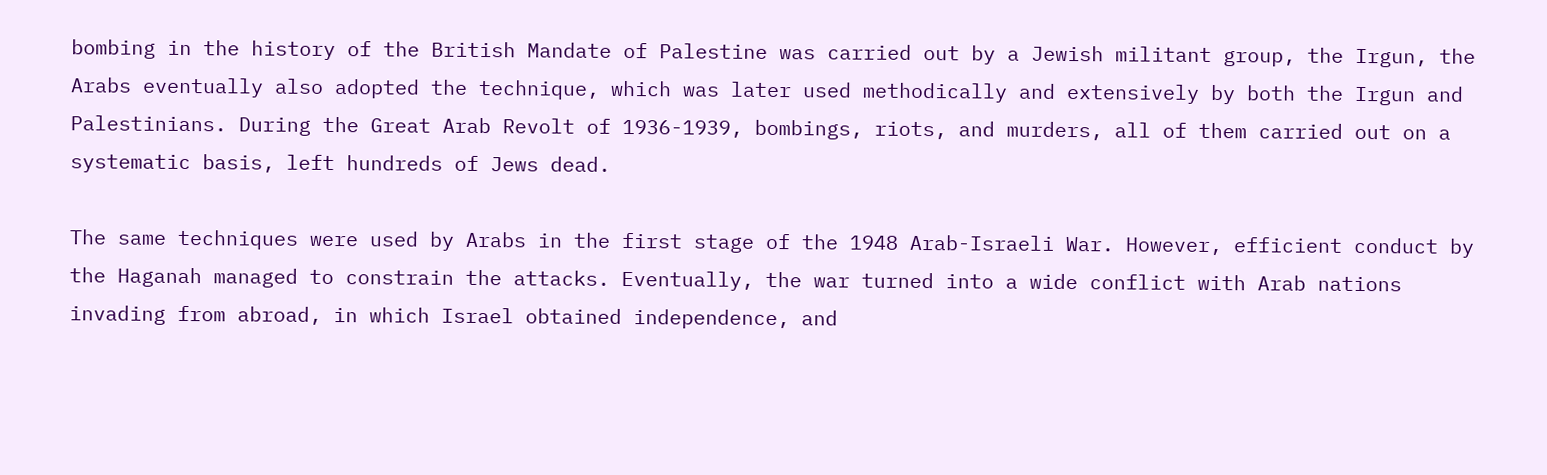bombing in the history of the British Mandate of Palestine was carried out by a Jewish militant group, the Irgun, the Arabs eventually also adopted the technique, which was later used methodically and extensively by both the Irgun and Palestinians. During the Great Arab Revolt of 1936-1939, bombings, riots, and murders, all of them carried out on a systematic basis, left hundreds of Jews dead.

The same techniques were used by Arabs in the first stage of the 1948 Arab-Israeli War. However, efficient conduct by the Haganah managed to constrain the attacks. Eventually, the war turned into a wide conflict with Arab nations invading from abroad, in which Israel obtained independence, and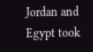Jordan and Egypt took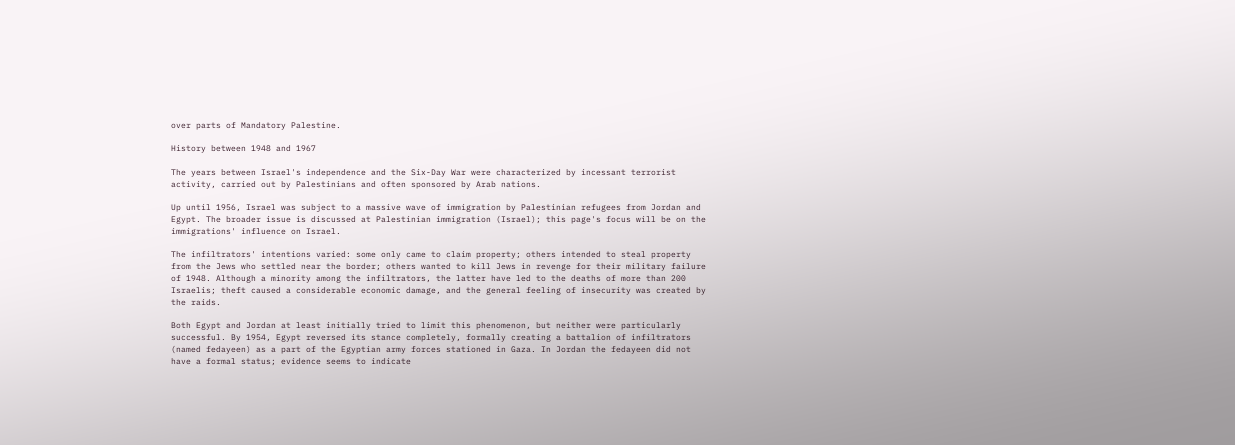over parts of Mandatory Palestine.

History between 1948 and 1967

The years between Israel's independence and the Six-Day War were characterized by incessant terrorist activity, carried out by Palestinians and often sponsored by Arab nations.

Up until 1956, Israel was subject to a massive wave of immigration by Palestinian refugees from Jordan and Egypt. The broader issue is discussed at Palestinian immigration (Israel); this page's focus will be on the immigrations' influence on Israel.

The infiltrators' intentions varied: some only came to claim property; others intended to steal property from the Jews who settled near the border; others wanted to kill Jews in revenge for their military failure of 1948. Although a minority among the infiltrators, the latter have led to the deaths of more than 200 Israelis; theft caused a considerable economic damage, and the general feeling of insecurity was created by the raids.

Both Egypt and Jordan at least initially tried to limit this phenomenon, but neither were particularly successful. By 1954, Egypt reversed its stance completely, formally creating a battalion of infiltrators (named fedayeen) as a part of the Egyptian army forces stationed in Gaza. In Jordan the fedayeen did not have a formal status; evidence seems to indicate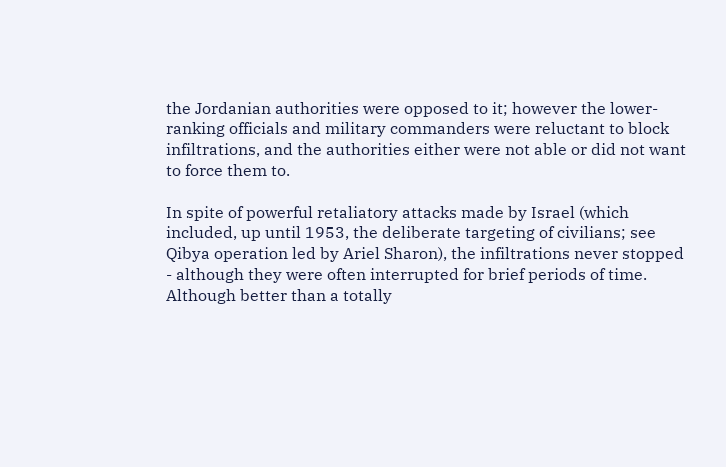the Jordanian authorities were opposed to it; however the lower-ranking officials and military commanders were reluctant to block infiltrations, and the authorities either were not able or did not want to force them to.

In spite of powerful retaliatory attacks made by Israel (which included, up until 1953, the deliberate targeting of civilians; see Qibya operation led by Ariel Sharon), the infiltrations never stopped - although they were often interrupted for brief periods of time. Although better than a totally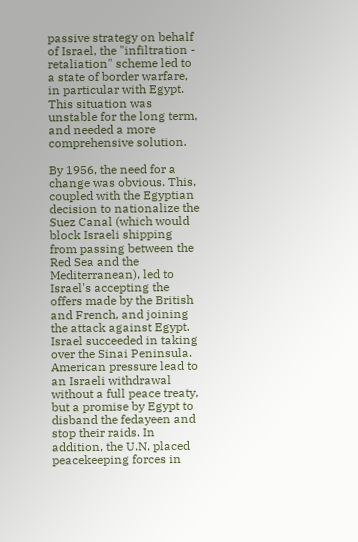passive strategy on behalf of Israel, the "infiltration - retaliation" scheme led to a state of border warfare, in particular with Egypt. This situation was unstable for the long term, and needed a more comprehensive solution.

By 1956, the need for a change was obvious. This, coupled with the Egyptian decision to nationalize the Suez Canal (which would block Israeli shipping from passing between the Red Sea and the Mediterranean), led to Israel's accepting the offers made by the British and French, and joining the attack against Egypt. Israel succeeded in taking over the Sinai Peninsula. American pressure lead to an Israeli withdrawal without a full peace treaty, but a promise by Egypt to disband the fedayeen and stop their raids. In addition, the U.N. placed peacekeeping forces in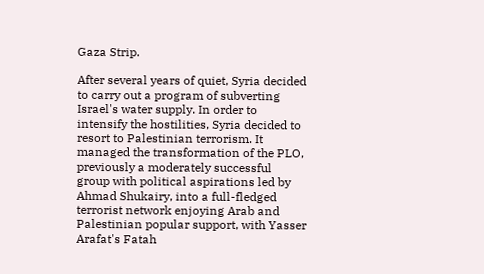Gaza Strip.

After several years of quiet, Syria decided to carry out a program of subverting Israel's water supply. In order to intensify the hostilities, Syria decided to resort to Palestinian terrorism. It managed the transformation of the PLO, previously a moderately successful group with political aspirations led by Ahmad Shukairy, into a full-fledged terrorist network enjoying Arab and Palestinian popular support, with Yasser Arafat's Fatah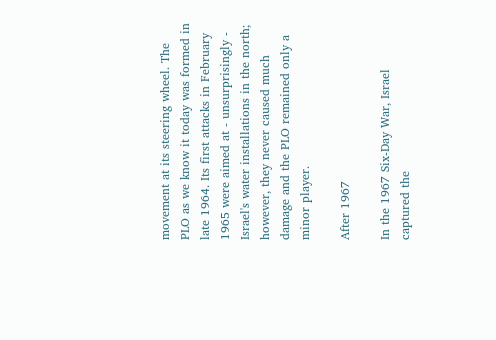movement at its steering wheel. The PLO as we know it today was formed in late 1964. Its first attacks in February 1965 were aimed at - unsurprisingly - Israel's water installations in the north; however, they never caused much damage and the PLO remained only a minor player.

After 1967

In the 1967 Six-Day War, Israel captured the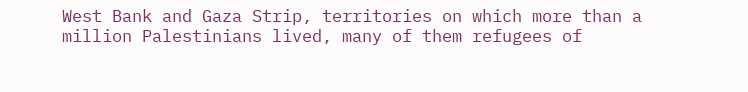West Bank and Gaza Strip, territories on which more than a million Palestinians lived, many of them refugees of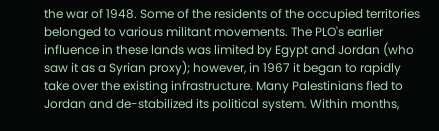the war of 1948. Some of the residents of the occupied territories belonged to various militant movements. The PLO's earlier influence in these lands was limited by Egypt and Jordan (who saw it as a Syrian proxy); however, in 1967 it began to rapidly take over the existing infrastructure. Many Palestinians fled to Jordan and de-stabilized its political system. Within months,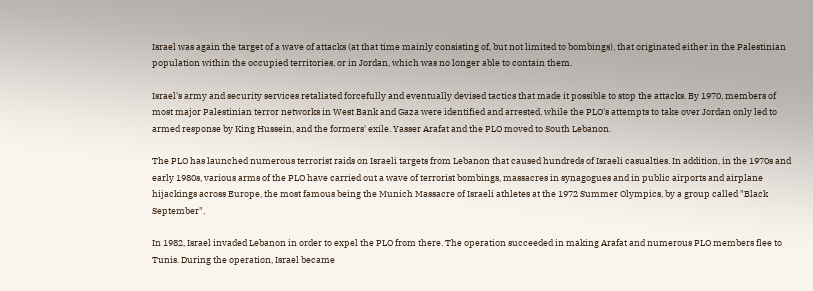Israel was again the target of a wave of attacks (at that time mainly consisting of, but not limited to bombings), that originated either in the Palestinian population within the occupied territories, or in Jordan, which was no longer able to contain them.

Israel's army and security services retaliated forcefully and eventually devised tactics that made it possible to stop the attacks. By 1970, members of most major Palestinian terror networks in West Bank and Gaza were identified and arrested, while the PLO's attempts to take over Jordan only led to armed response by King Hussein, and the formers' exile. Yasser Arafat and the PLO moved to South Lebanon.

The PLO has launched numerous terrorist raids on Israeli targets from Lebanon that caused hundreds of Israeli casualties. In addition, in the 1970s and early 1980s, various arms of the PLO have carried out a wave of terrorist bombings, massacres in synagogues and in public airports and airplane hijackings across Europe, the most famous being the Munich Massacre of Israeli athletes at the 1972 Summer Olympics, by a group called "Black September".

In 1982, Israel invaded Lebanon in order to expel the PLO from there. The operation succeeded in making Arafat and numerous PLO members flee to Tunis. During the operation, Israel became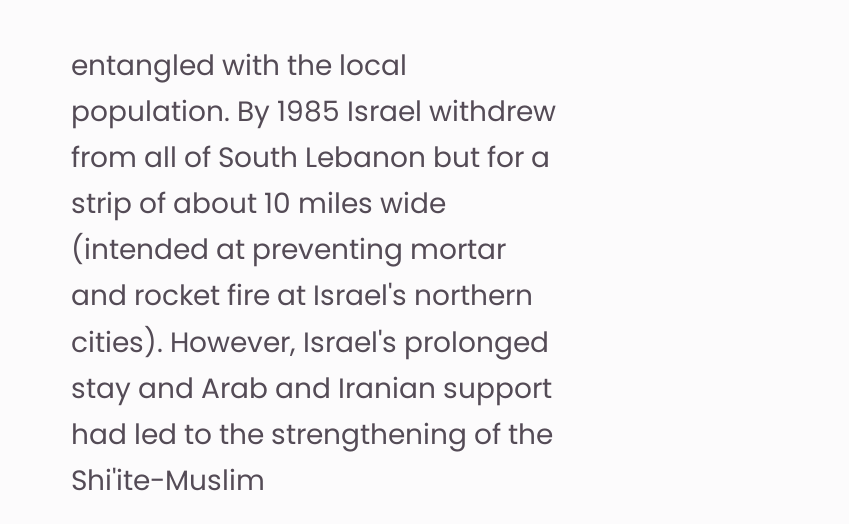entangled with the local population. By 1985 Israel withdrew from all of South Lebanon but for a strip of about 10 miles wide (intended at preventing mortar and rocket fire at Israel's northern cities). However, Israel's prolonged stay and Arab and Iranian support had led to the strengthening of the Shi'ite-Muslim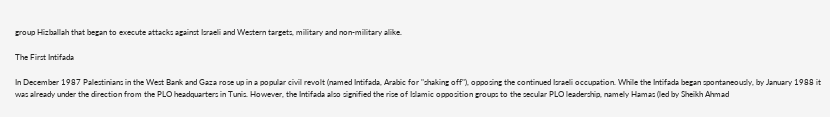group Hizballah that began to execute attacks against Israeli and Western targets, military and non-military alike.

The First Intifada

In December 1987 Palestinians in the West Bank and Gaza rose up in a popular civil revolt (named Intifada, Arabic for "shaking off"), opposing the continued Israeli occupation. While the Intifada began spontaneously, by January 1988 it was already under the direction from the PLO headquarters in Tunis. However, the Intifada also signified the rise of Islamic opposition groups to the secular PLO leadership, namely Hamas (led by Sheikh Ahmad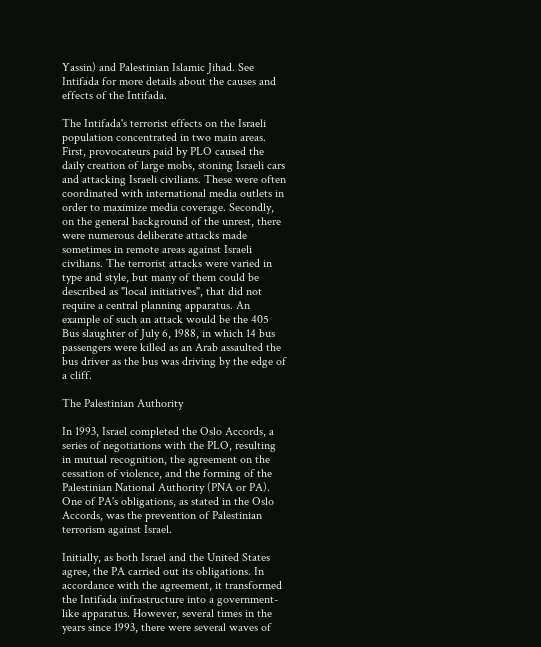Yassin) and Palestinian Islamic Jihad. See Intifada for more details about the causes and effects of the Intifada.

The Intifada's terrorist effects on the Israeli population concentrated in two main areas. First, provocateurs paid by PLO caused the daily creation of large mobs, stoning Israeli cars and attacking Israeli civilians. These were often coordinated with international media outlets in order to maximize media coverage. Secondly, on the general background of the unrest, there were numerous deliberate attacks made sometimes in remote areas against Israeli civilians. The terrorist attacks were varied in type and style, but many of them could be described as "local initiatives", that did not require a central planning apparatus. An example of such an attack would be the 405 Bus slaughter of July 6, 1988, in which 14 bus passengers were killed as an Arab assaulted the bus driver as the bus was driving by the edge of a cliff.

The Palestinian Authority

In 1993, Israel completed the Oslo Accords, a series of negotiations with the PLO, resulting in mutual recognition, the agreement on the cessation of violence, and the forming of the Palestinian National Authority (PNA or PA). One of PA's obligations, as stated in the Oslo Accords, was the prevention of Palestinian terrorism against Israel.

Initially, as both Israel and the United States agree, the PA carried out its obligations. In accordance with the agreement, it transformed the Intifada infrastructure into a government-like apparatus. However, several times in the years since 1993, there were several waves of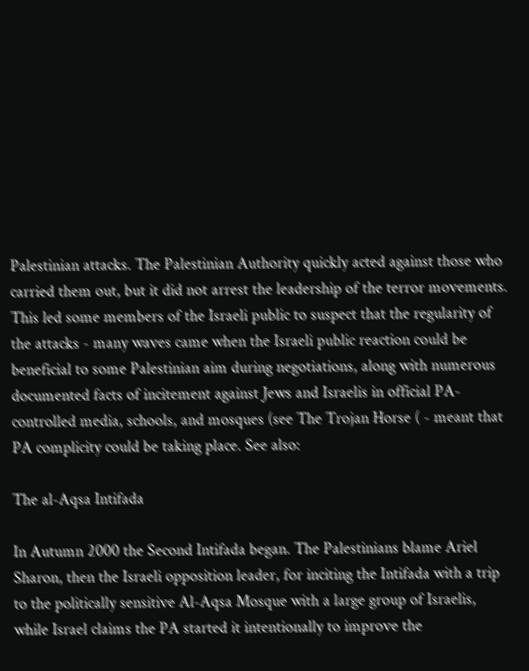Palestinian attacks. The Palestinian Authority quickly acted against those who carried them out, but it did not arrest the leadership of the terror movements. This led some members of the Israeli public to suspect that the regularity of the attacks - many waves came when the Israeli public reaction could be beneficial to some Palestinian aim during negotiations, along with numerous documented facts of incitement against Jews and Israelis in official PA-controlled media, schools, and mosques (see The Trojan Horse ( - meant that PA complicity could be taking place. See also:

The al-Aqsa Intifada

In Autumn 2000 the Second Intifada began. The Palestinians blame Ariel Sharon, then the Israeli opposition leader, for inciting the Intifada with a trip to the politically sensitive Al-Aqsa Mosque with a large group of Israelis, while Israel claims the PA started it intentionally to improve the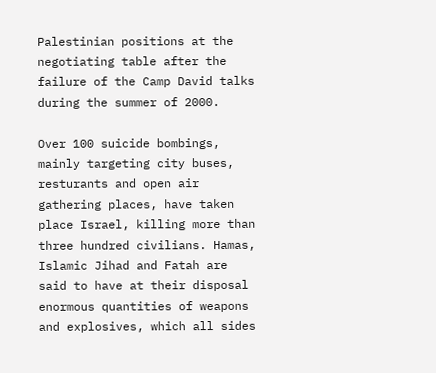Palestinian positions at the negotiating table after the failure of the Camp David talks during the summer of 2000.

Over 100 suicide bombings, mainly targeting city buses, resturants and open air gathering places, have taken place Israel, killing more than three hundred civilians. Hamas, Islamic Jihad and Fatah are said to have at their disposal enormous quantities of weapons and explosives, which all sides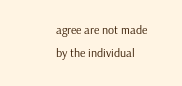agree are not made by the individual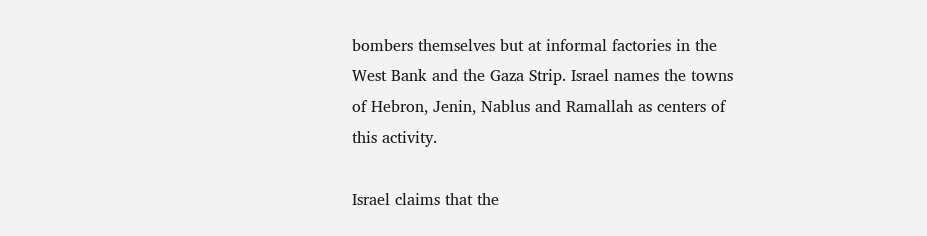bombers themselves but at informal factories in the West Bank and the Gaza Strip. Israel names the towns of Hebron, Jenin, Nablus and Ramallah as centers of this activity.

Israel claims that the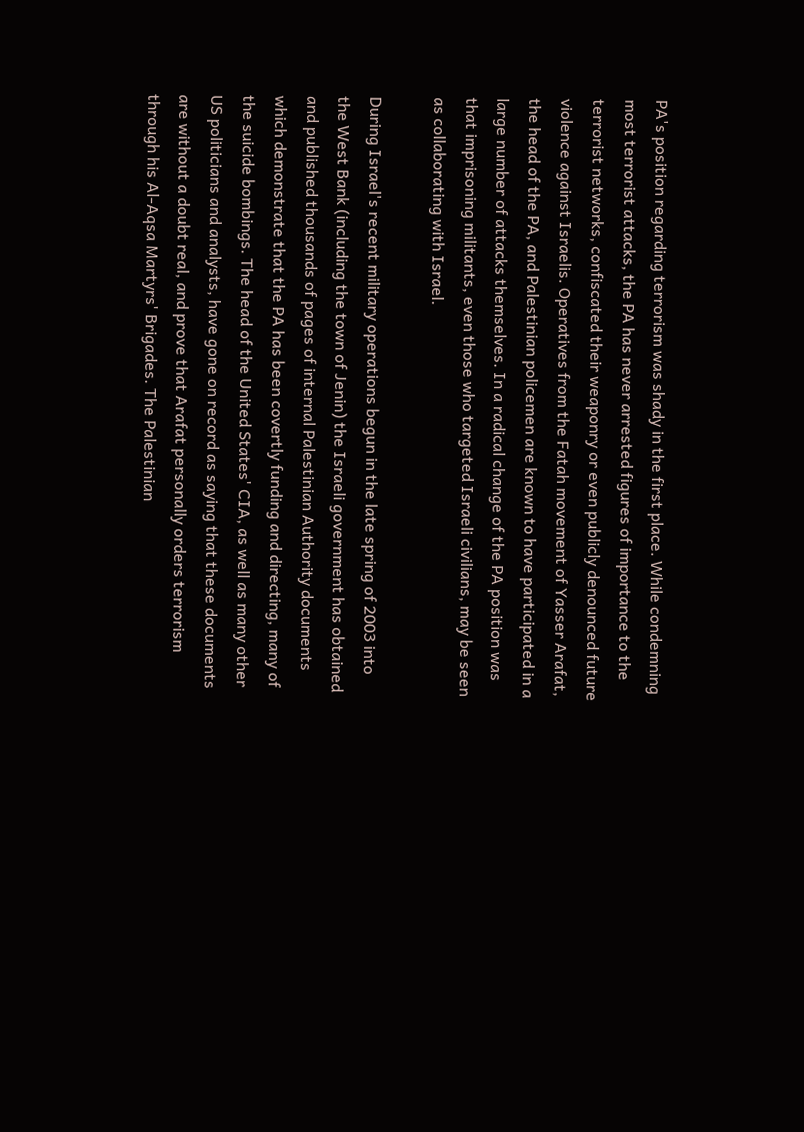PA's position regarding terrorism was shady in the first place. While condemning most terrorist attacks, the PA has never arrested figures of importance to the terrorist networks, confiscated their weaponry or even publicly denounced future violence against Israelis. Operatives from the Fatah movement of Yasser Arafat, the head of the PA, and Palestinian policemen are known to have participated in a large number of attacks themselves. In a radical change of the PA position was that imprisoning militants, even those who targeted Israeli civilians, may be seen as collaborating with Israel.

During Israel's recent military operations begun in the late spring of 2003 into the West Bank (including the town of Jenin) the Israeli government has obtained and published thousands of pages of internal Palestinian Authority documents which demonstrate that the PA has been covertly funding and directing, many of the suicide bombings. The head of the United States' CIA, as well as many other US politicians and analysts, have gone on record as saying that these documents are without a doubt real, and prove that Arafat personally orders terrorism through his Al-Aqsa Martyrs' Brigades. The Palestinian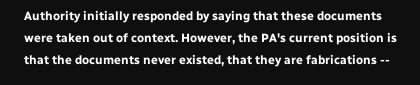Authority initially responded by saying that these documents were taken out of context. However, the PA's current position is that the documents never existed, that they are fabrications --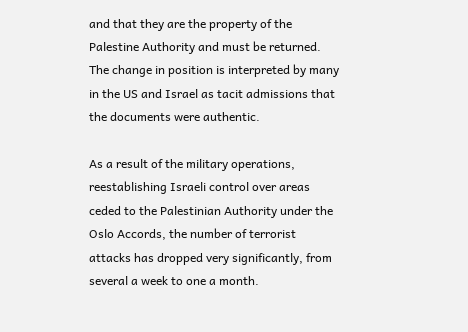and that they are the property of the Palestine Authority and must be returned. The change in position is interpreted by many in the US and Israel as tacit admissions that the documents were authentic.

As a result of the military operations, reestablishing Israeli control over areas ceded to the Palestinian Authority under the Oslo Accords, the number of terrorist attacks has dropped very significantly, from several a week to one a month.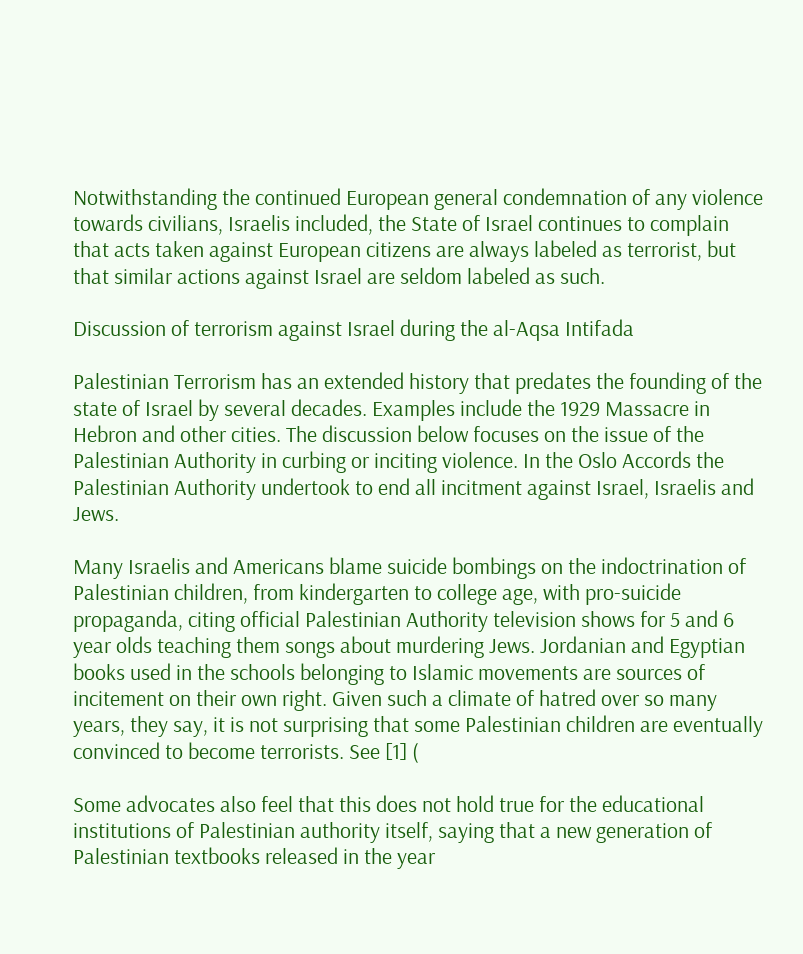Notwithstanding the continued European general condemnation of any violence towards civilians, Israelis included, the State of Israel continues to complain that acts taken against European citizens are always labeled as terrorist, but that similar actions against Israel are seldom labeled as such.

Discussion of terrorism against Israel during the al-Aqsa Intifada

Palestinian Terrorism has an extended history that predates the founding of the state of Israel by several decades. Examples include the 1929 Massacre in Hebron and other cities. The discussion below focuses on the issue of the Palestinian Authority in curbing or inciting violence. In the Oslo Accords the Palestinian Authority undertook to end all incitment against Israel, Israelis and Jews.

Many Israelis and Americans blame suicide bombings on the indoctrination of Palestinian children, from kindergarten to college age, with pro-suicide propaganda, citing official Palestinian Authority television shows for 5 and 6 year olds teaching them songs about murdering Jews. Jordanian and Egyptian books used in the schools belonging to Islamic movements are sources of incitement on their own right. Given such a climate of hatred over so many years, they say, it is not surprising that some Palestinian children are eventually convinced to become terrorists. See [1] (

Some advocates also feel that this does not hold true for the educational institutions of Palestinian authority itself, saying that a new generation of Palestinian textbooks released in the year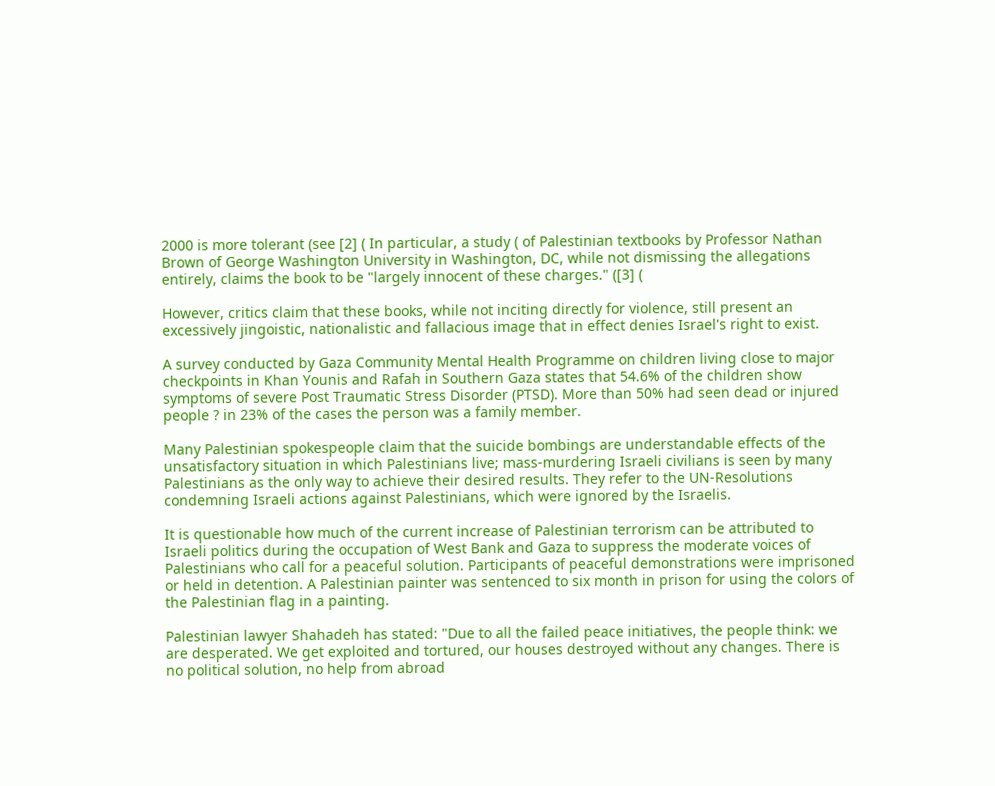2000 is more tolerant (see [2] ( In particular, a study ( of Palestinian textbooks by Professor Nathan Brown of George Washington University in Washington, DC, while not dismissing the allegations entirely, claims the book to be "largely innocent of these charges." ([3] (

However, critics claim that these books, while not inciting directly for violence, still present an excessively jingoistic, nationalistic and fallacious image that in effect denies Israel's right to exist.

A survey conducted by Gaza Community Mental Health Programme on children living close to major checkpoints in Khan Younis and Rafah in Southern Gaza states that 54.6% of the children show symptoms of severe Post Traumatic Stress Disorder (PTSD). More than 50% had seen dead or injured people ? in 23% of the cases the person was a family member.

Many Palestinian spokespeople claim that the suicide bombings are understandable effects of the unsatisfactory situation in which Palestinians live; mass-murdering Israeli civilians is seen by many Palestinians as the only way to achieve their desired results. They refer to the UN-Resolutions condemning Israeli actions against Palestinians, which were ignored by the Israelis.

It is questionable how much of the current increase of Palestinian terrorism can be attributed to Israeli politics during the occupation of West Bank and Gaza to suppress the moderate voices of Palestinians who call for a peaceful solution. Participants of peaceful demonstrations were imprisoned or held in detention. A Palestinian painter was sentenced to six month in prison for using the colors of the Palestinian flag in a painting.

Palestinian lawyer Shahadeh has stated: "Due to all the failed peace initiatives, the people think: we are desperated. We get exploited and tortured, our houses destroyed without any changes. There is no political solution, no help from abroad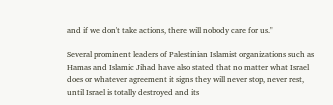and if we don't take actions, there will nobody care for us."

Several prominent leaders of Palestinian Islamist organizations such as Hamas and Islamic Jihad have also stated that no matter what Israel does or whatever agreement it signs they will never stop, never rest, until Israel is totally destroyed and its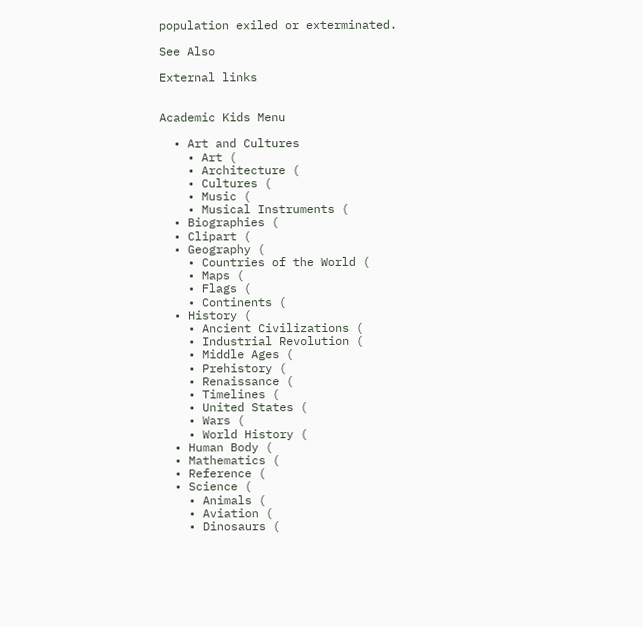population exiled or exterminated.

See Also

External links


Academic Kids Menu

  • Art and Cultures
    • Art (
    • Architecture (
    • Cultures (
    • Music (
    • Musical Instruments (
  • Biographies (
  • Clipart (
  • Geography (
    • Countries of the World (
    • Maps (
    • Flags (
    • Continents (
  • History (
    • Ancient Civilizations (
    • Industrial Revolution (
    • Middle Ages (
    • Prehistory (
    • Renaissance (
    • Timelines (
    • United States (
    • Wars (
    • World History (
  • Human Body (
  • Mathematics (
  • Reference (
  • Science (
    • Animals (
    • Aviation (
    • Dinosaurs (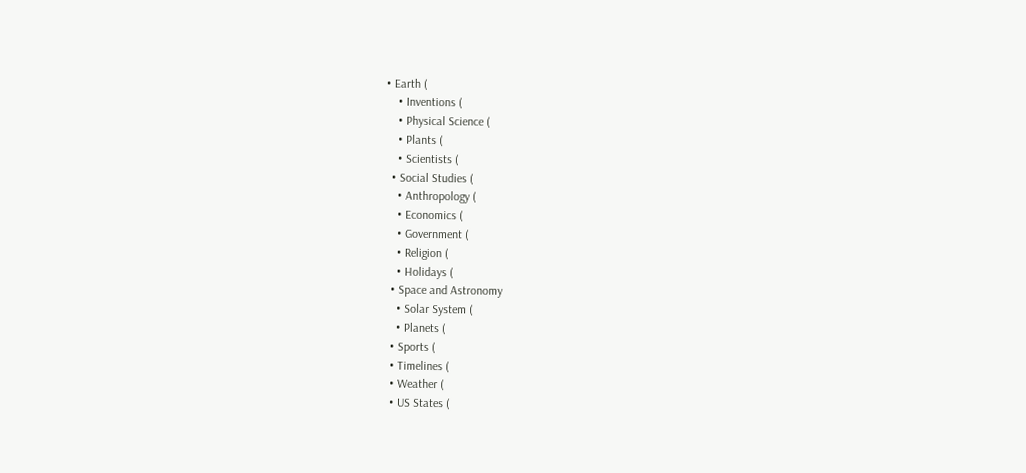• Earth (
    • Inventions (
    • Physical Science (
    • Plants (
    • Scientists (
  • Social Studies (
    • Anthropology (
    • Economics (
    • Government (
    • Religion (
    • Holidays (
  • Space and Astronomy
    • Solar System (
    • Planets (
  • Sports (
  • Timelines (
  • Weather (
  • US States (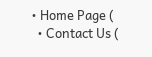• Home Page (
  • Contact Us (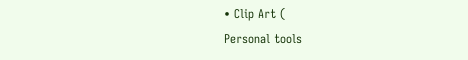• Clip Art (
Personal tools